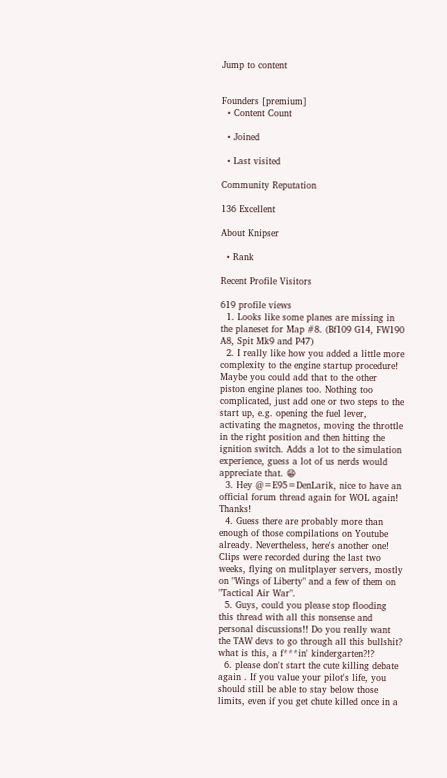Jump to content


Founders [premium]
  • Content Count

  • Joined

  • Last visited

Community Reputation

136 Excellent

About Knipser

  • Rank

Recent Profile Visitors

619 profile views
  1. Looks like some planes are missing in the planeset for Map #8. (Bf109 G14, FW190 A8, Spit Mk9 and P47)
  2. I really like how you added a little more complexity to the engine startup procedure!  Maybe you could add that to the other piston engine planes too. Nothing too complicated, just add one or two steps to the start up, e.g. opening the fuel lever, activating the magnetos, moving the throttle in the right position and then hitting the ignition switch. Adds a lot to the simulation experience, guess a lot of us nerds would appreciate that. 😁
  3. Hey @=E95=DenLarik, nice to have an official forum thread again for WOL again! Thanks!
  4. Guess there are probably more than enough of those compilations on Youtube already. Nevertheless, here's another one! Clips were recorded during the last two weeks, flying on mulitplayer servers, mostly on "Wings of Liberty" and a few of them on "Tactical Air War".
  5. Guys, could you please stop flooding this thread with all this nonsense and personal discussions!! Do you really want the TAW devs to go through all this bullshit? what is this, a f***in' kindergarten?!?
  6. please don't start the cute killing debate again . If you value your pilot's life, you should still be able to stay below those limits, even if you get chute killed once in a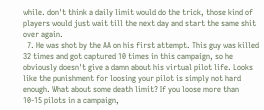while. don't think a daily limit would do the trick, those kind of players would just wait till the next day and start the same shit over again.
  7. He was shot by the AA on his first attempt. This guy was killed 32 times and got captured 10 times in this campaign, so he obviously doesn't give a damn about his virtual pilot life. Looks like the punishment for loosing your pilot is simply not hard enough. What about some death limit? If you loose more than 10-15 pilots in a campaign,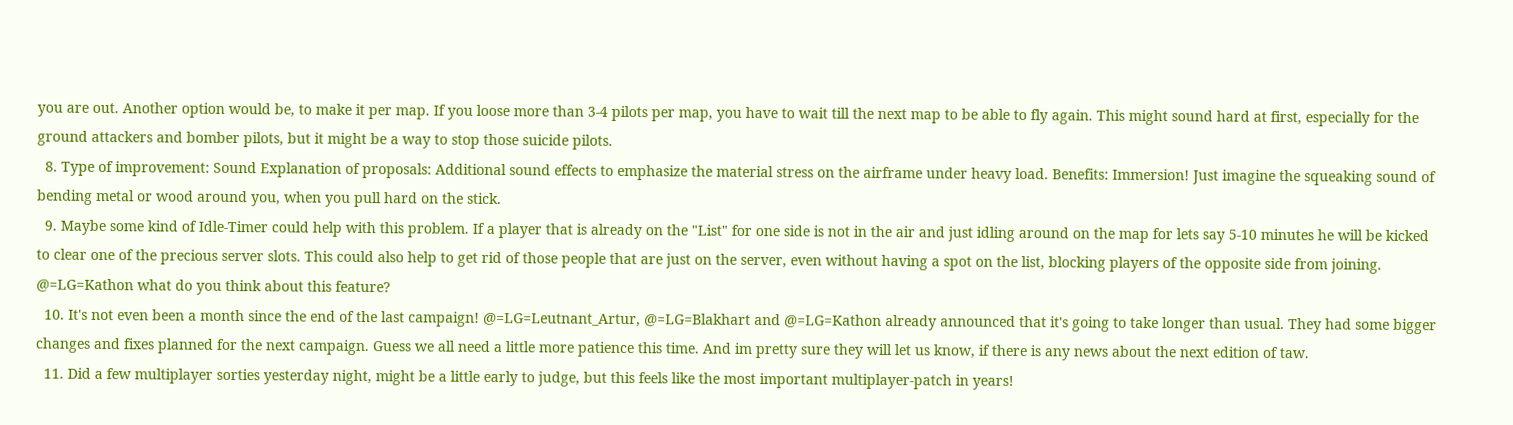you are out. Another option would be, to make it per map. If you loose more than 3-4 pilots per map, you have to wait till the next map to be able to fly again. This might sound hard at first, especially for the ground attackers and bomber pilots, but it might be a way to stop those suicide pilots.
  8. Type of improvement: Sound Explanation of proposals: Additional sound effects to emphasize the material stress on the airframe under heavy load. Benefits: Immersion! Just imagine the squeaking sound of bending metal or wood around you, when you pull hard on the stick.
  9. Maybe some kind of Idle-Timer could help with this problem. If a player that is already on the "List" for one side is not in the air and just idling around on the map for lets say 5-10 minutes he will be kicked to clear one of the precious server slots. This could also help to get rid of those people that are just on the server, even without having a spot on the list, blocking players of the opposite side from joining. @=LG=Kathon what do you think about this feature?
  10. It's not even been a month since the end of the last campaign! @=LG=Leutnant_Artur, @=LG=Blakhart and @=LG=Kathon already announced that it's going to take longer than usual. They had some bigger changes and fixes planned for the next campaign. Guess we all need a little more patience this time. And im pretty sure they will let us know, if there is any news about the next edition of taw.
  11. Did a few multiplayer sorties yesterday night, might be a little early to judge, but this feels like the most important multiplayer-patch in years!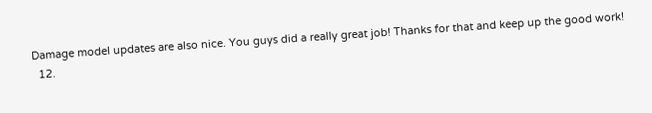Damage model updates are also nice. You guys did a really great job! Thanks for that and keep up the good work!
  12.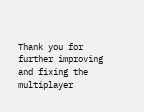Thank you for further improving and fixing the multiplayer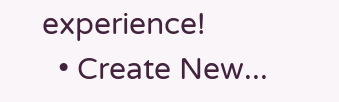experience!
  • Create New...